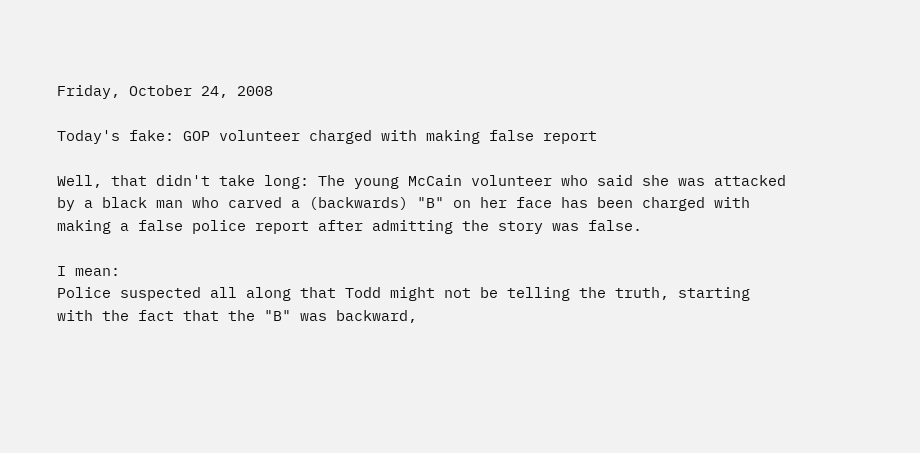Friday, October 24, 2008

Today's fake: GOP volunteer charged with making false report

Well, that didn't take long: The young McCain volunteer who said she was attacked by a black man who carved a (backwards) "B" on her face has been charged with making a false police report after admitting the story was false.

I mean:
Police suspected all along that Todd might not be telling the truth, starting with the fact that the "B" was backward,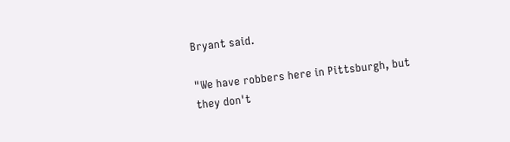Bryant said.

"We have robbers here in Pittsburgh, but they don't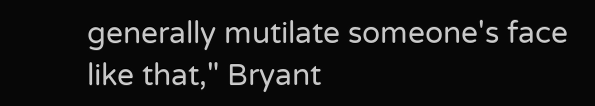generally mutilate someone's face like that," Bryant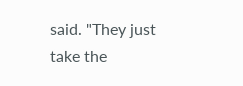said. "They just take the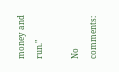money and run."

No comments: